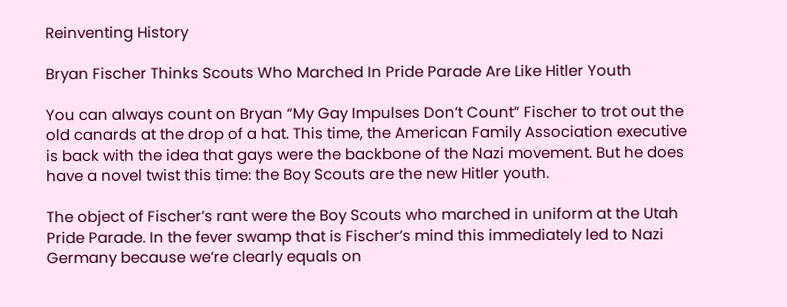Reinventing History

Bryan Fischer Thinks Scouts Who Marched In Pride Parade Are Like Hitler Youth

You can always count on Bryan “My Gay Impulses Don’t Count” Fischer to trot out the old canards at the drop of a hat. This time, the American Family Association executive is back with the idea that gays were the backbone of the Nazi movement. But he does have a novel twist this time: the Boy Scouts are the new Hitler youth.

The object of Fischer’s rant were the Boy Scouts who marched in uniform at the Utah Pride Parade. In the fever swamp that is Fischer’s mind this immediately led to Nazi Germany because we’re clearly equals on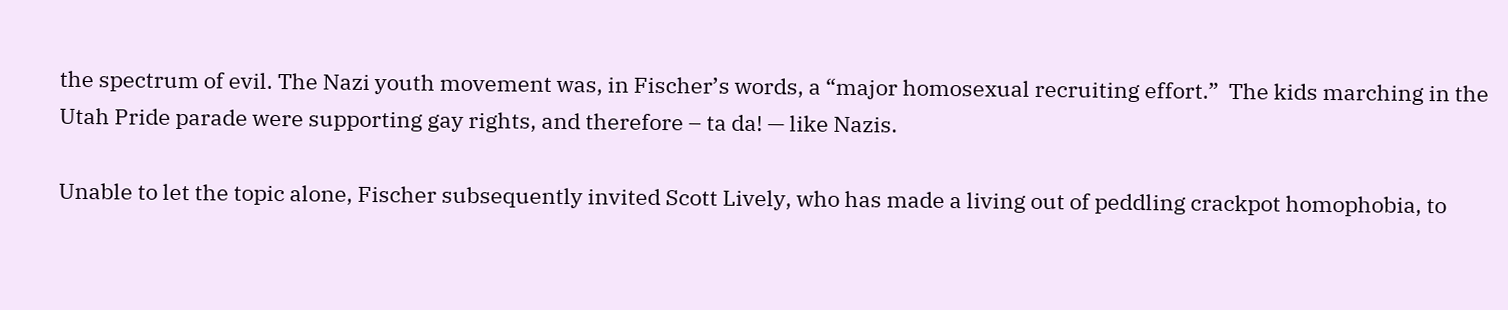the spectrum of evil. The Nazi youth movement was, in Fischer’s words, a “major homosexual recruiting effort.”  The kids marching in the Utah Pride parade were supporting gay rights, and therefore – ta da! — like Nazis.

Unable to let the topic alone, Fischer subsequently invited Scott Lively, who has made a living out of peddling crackpot homophobia, to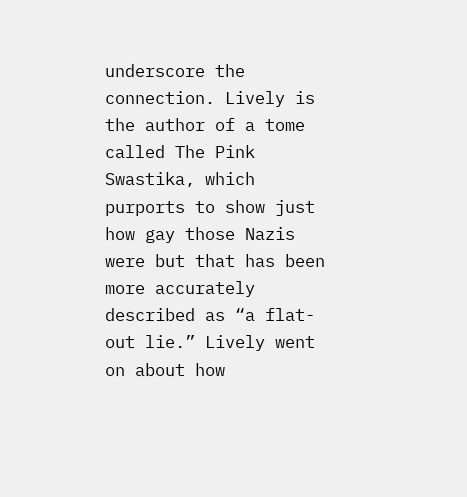underscore the connection. Lively is the author of a tome called The Pink Swastika, which purports to show just how gay those Nazis were but that has been more accurately described as “a flat-out lie.” Lively went on about how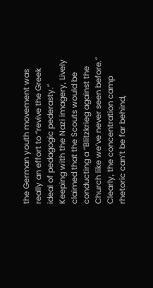the German youth movement was really an effort to “revive the Greek ideal of pedagogic pederasty.”  Keeping with the Nazi imagery, Lively claimed that the Scouts would be conducting a “Blitzkrieg against the Church like we’ve never seen before.”  Clearly, the concentration camp rhetoric can’t be far behind,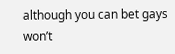although you can bet gays won’t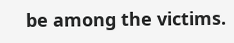be among the victims.